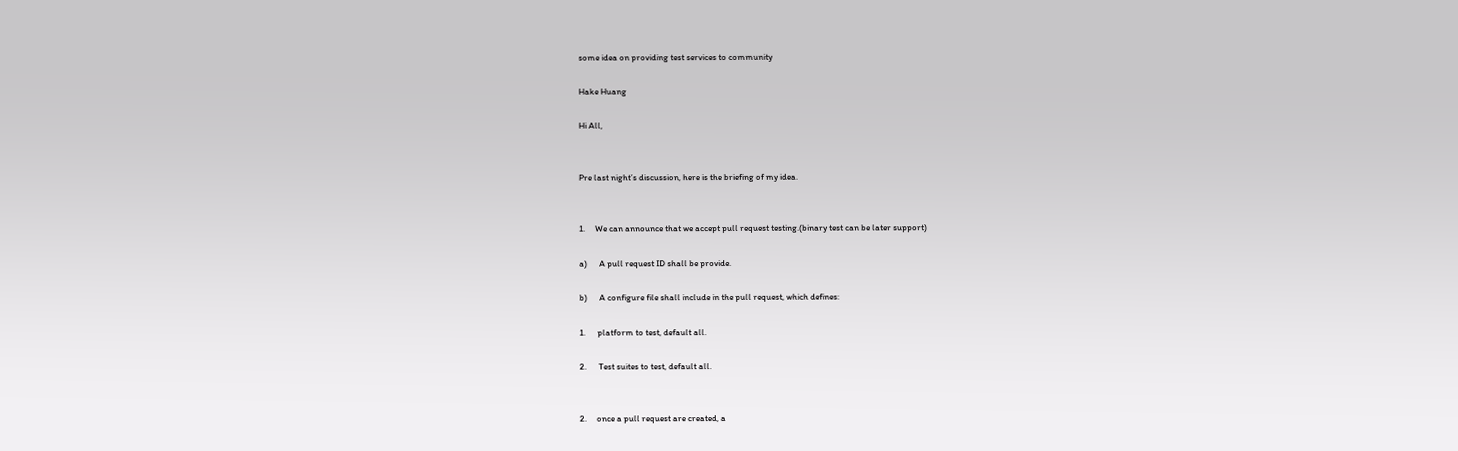some idea on providing test services to community

Hake Huang

Hi All,


Pre last night’s discussion, here is the briefing of my idea.


1.     We can announce that we accept pull request testing.(binary test can be later support)

a)      A pull request ID shall be provide.

b)      A configure file shall include in the pull request, which defines:

1.      platform to test, default all.

2.      Test suites to test, default all.


2.     once a pull request are created, a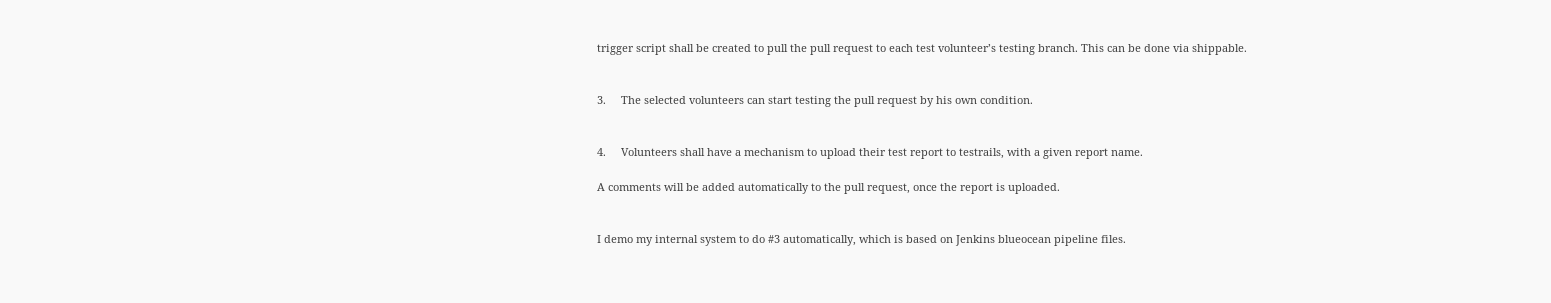trigger script shall be created to pull the pull request to each test volunteer’s testing branch. This can be done via shippable.


3.     The selected volunteers can start testing the pull request by his own condition.


4.     Volunteers shall have a mechanism to upload their test report to testrails, with a given report name.

A comments will be added automatically to the pull request, once the report is uploaded.


I demo my internal system to do #3 automatically, which is based on Jenkins blueocean pipeline files.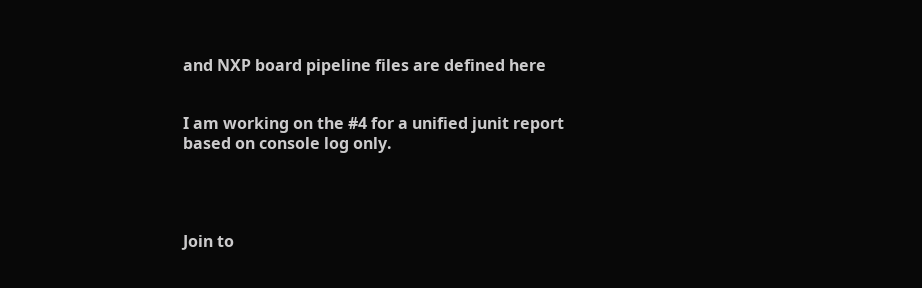and NXP board pipeline files are defined here


I am working on the #4 for a unified junit report based on console log only.




Join to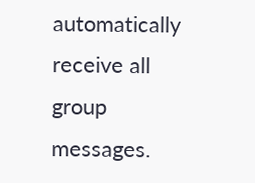automatically receive all group messages.